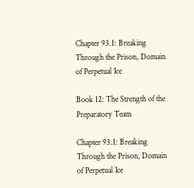Chapter 93.1: Breaking Through the Prison, Domain of Perpetual Ice

Book 12: The Strength of the Preparatory Team

Chapter 93.1: Breaking Through the Prison, Domain of Perpetual Ice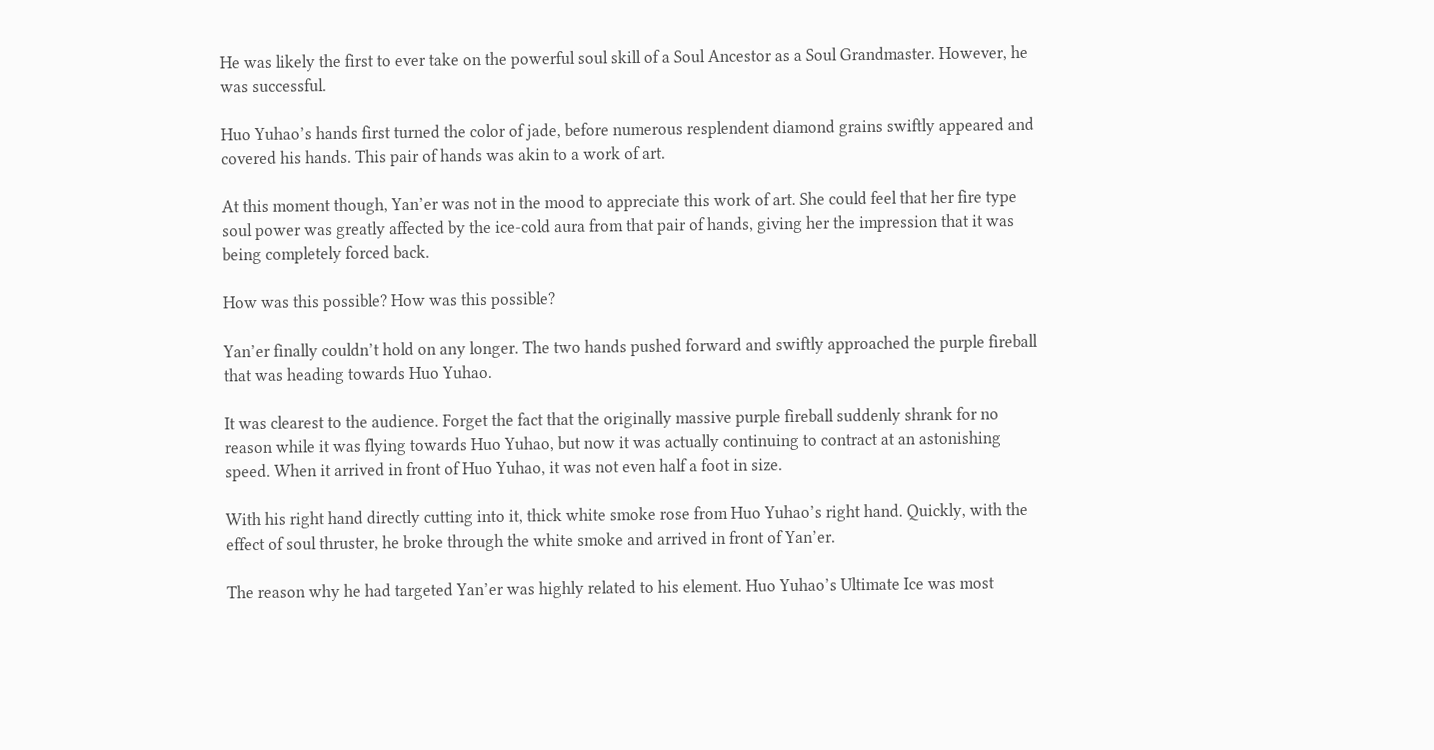He was likely the first to ever take on the powerful soul skill of a Soul Ancestor as a Soul Grandmaster. However, he was successful.

Huo Yuhao’s hands first turned the color of jade, before numerous resplendent diamond grains swiftly appeared and covered his hands. This pair of hands was akin to a work of art.

At this moment though, Yan’er was not in the mood to appreciate this work of art. She could feel that her fire type soul power was greatly affected by the ice-cold aura from that pair of hands, giving her the impression that it was being completely forced back.

How was this possible? How was this possible?

Yan’er finally couldn’t hold on any longer. The two hands pushed forward and swiftly approached the purple fireball that was heading towards Huo Yuhao.

It was clearest to the audience. Forget the fact that the originally massive purple fireball suddenly shrank for no reason while it was flying towards Huo Yuhao, but now it was actually continuing to contract at an astonishing speed. When it arrived in front of Huo Yuhao, it was not even half a foot in size.

With his right hand directly cutting into it, thick white smoke rose from Huo Yuhao’s right hand. Quickly, with the effect of soul thruster, he broke through the white smoke and arrived in front of Yan’er.

The reason why he had targeted Yan’er was highly related to his element. Huo Yuhao’s Ultimate Ice was most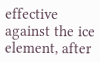effective against the ice element, after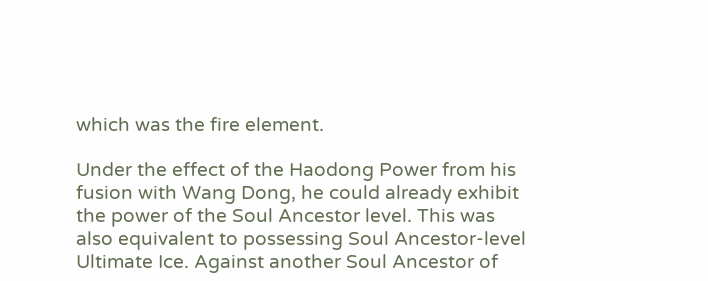which was the fire element.

Under the effect of the Haodong Power from his fusion with Wang Dong, he could already exhibit the power of the Soul Ancestor level. This was also equivalent to possessing Soul Ancestor-level Ultimate Ice. Against another Soul Ancestor of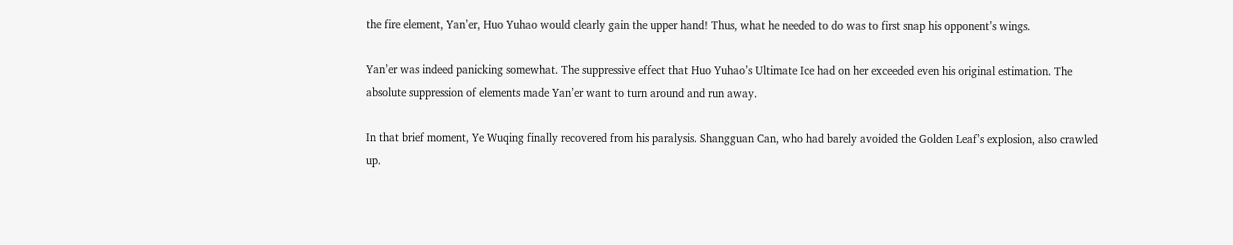the fire element, Yan’er, Huo Yuhao would clearly gain the upper hand! Thus, what he needed to do was to first snap his opponent’s wings.

Yan’er was indeed panicking somewhat. The suppressive effect that Huo Yuhao’s Ultimate Ice had on her exceeded even his original estimation. The absolute suppression of elements made Yan’er want to turn around and run away.

In that brief moment, Ye Wuqing finally recovered from his paralysis. Shangguan Can, who had barely avoided the Golden Leaf’s explosion, also crawled up.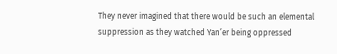They never imagined that there would be such an elemental suppression as they watched Yan’er being oppressed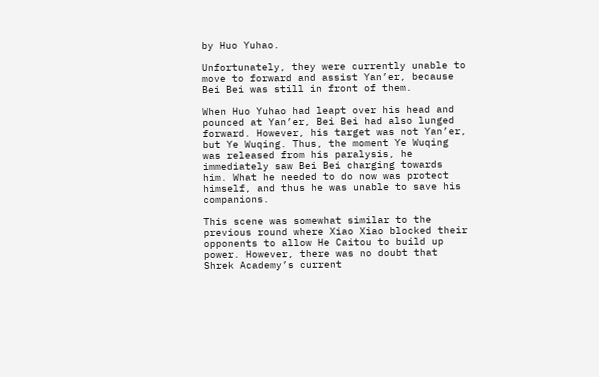by Huo Yuhao.

Unfortunately, they were currently unable to move to forward and assist Yan’er, because Bei Bei was still in front of them.

When Huo Yuhao had leapt over his head and pounced at Yan’er, Bei Bei had also lunged forward. However, his target was not Yan’er, but Ye Wuqing. Thus, the moment Ye Wuqing was released from his paralysis, he immediately saw Bei Bei charging towards him. What he needed to do now was protect himself, and thus he was unable to save his companions.

This scene was somewhat similar to the previous round where Xiao Xiao blocked their opponents to allow He Caitou to build up power. However, there was no doubt that Shrek Academy’s current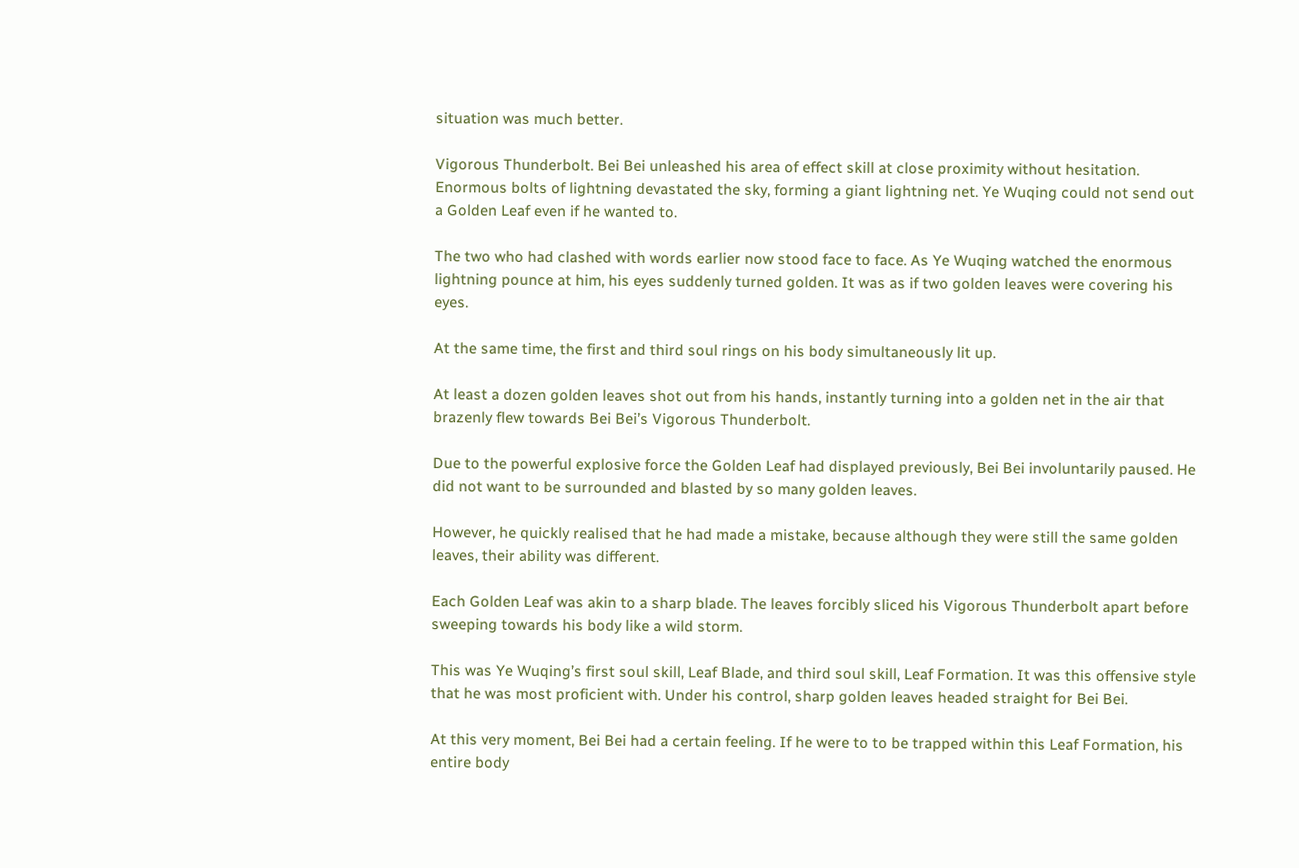situation was much better.

Vigorous Thunderbolt. Bei Bei unleashed his area of effect skill at close proximity without hesitation. Enormous bolts of lightning devastated the sky, forming a giant lightning net. Ye Wuqing could not send out a Golden Leaf even if he wanted to.

The two who had clashed with words earlier now stood face to face. As Ye Wuqing watched the enormous lightning pounce at him, his eyes suddenly turned golden. It was as if two golden leaves were covering his eyes.

At the same time, the first and third soul rings on his body simultaneously lit up.

At least a dozen golden leaves shot out from his hands, instantly turning into a golden net in the air that brazenly flew towards Bei Bei’s Vigorous Thunderbolt.

Due to the powerful explosive force the Golden Leaf had displayed previously, Bei Bei involuntarily paused. He did not want to be surrounded and blasted by so many golden leaves.

However, he quickly realised that he had made a mistake, because although they were still the same golden leaves, their ability was different.

Each Golden Leaf was akin to a sharp blade. The leaves forcibly sliced his Vigorous Thunderbolt apart before sweeping towards his body like a wild storm.

This was Ye Wuqing’s first soul skill, Leaf Blade, and third soul skill, Leaf Formation. It was this offensive style that he was most proficient with. Under his control, sharp golden leaves headed straight for Bei Bei.

At this very moment, Bei Bei had a certain feeling. If he were to to be trapped within this Leaf Formation, his entire body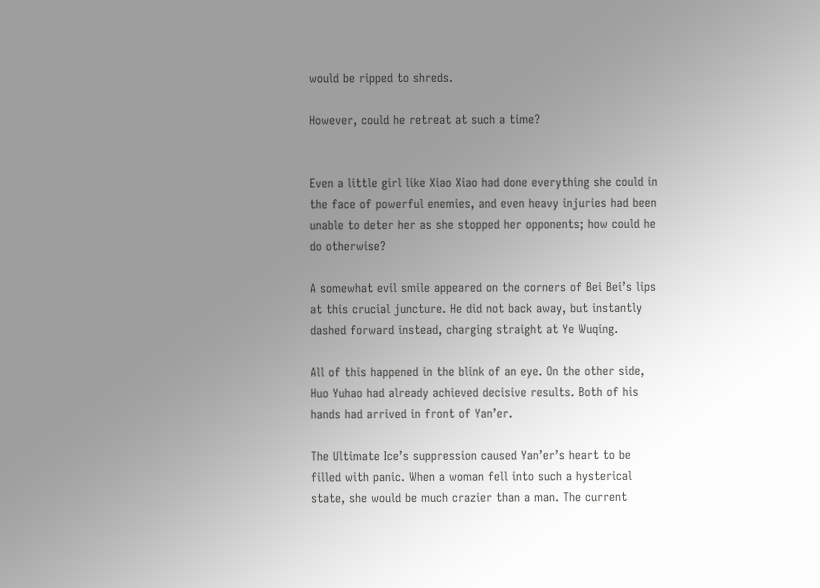would be ripped to shreds.

However, could he retreat at such a time?


Even a little girl like Xiao Xiao had done everything she could in the face of powerful enemies, and even heavy injuries had been unable to deter her as she stopped her opponents; how could he do otherwise?

A somewhat evil smile appeared on the corners of Bei Bei’s lips at this crucial juncture. He did not back away, but instantly dashed forward instead, charging straight at Ye Wuqing.

All of this happened in the blink of an eye. On the other side, Huo Yuhao had already achieved decisive results. Both of his hands had arrived in front of Yan’er.

The Ultimate Ice’s suppression caused Yan’er’s heart to be filled with panic. When a woman fell into such a hysterical state, she would be much crazier than a man. The current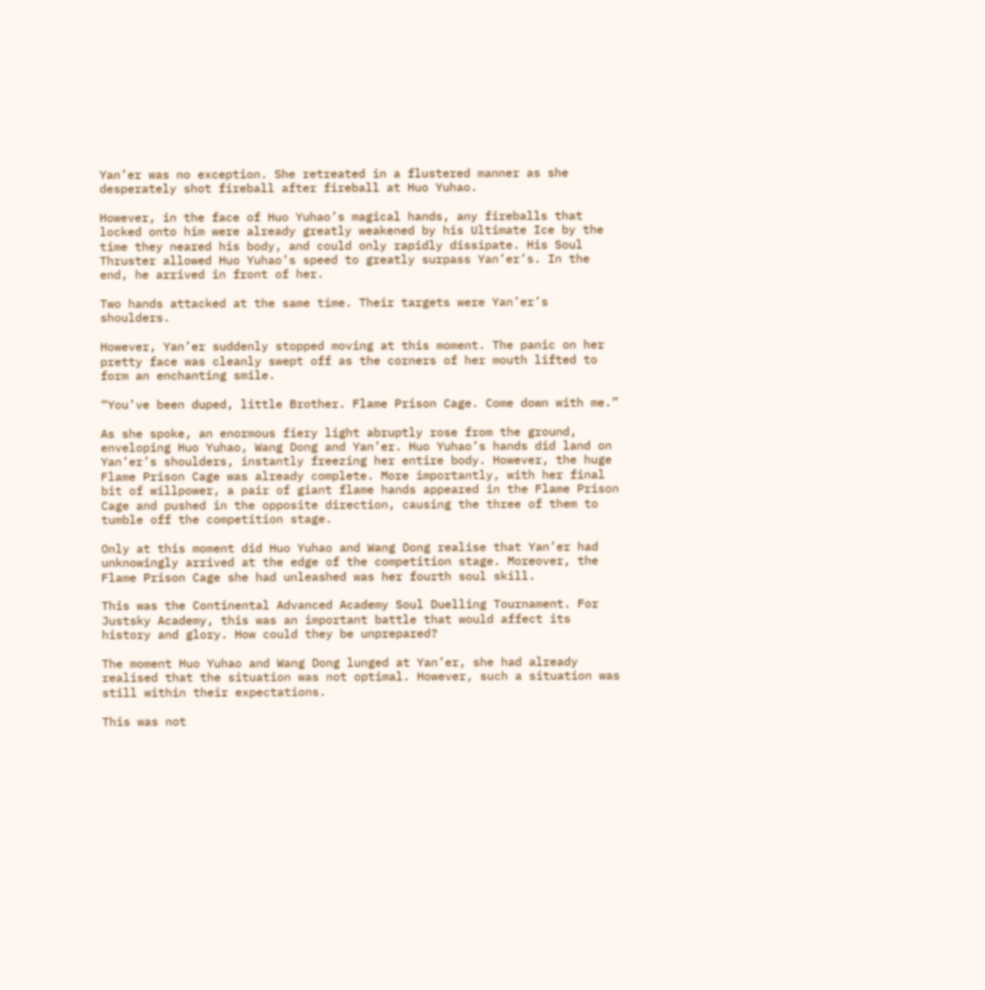Yan’er was no exception. She retreated in a flustered manner as she desperately shot fireball after fireball at Huo Yuhao.

However, in the face of Huo Yuhao’s magical hands, any fireballs that locked onto him were already greatly weakened by his Ultimate Ice by the time they neared his body, and could only rapidly dissipate. His Soul Thruster allowed Huo Yuhao’s speed to greatly surpass Yan’er’s. In the end, he arrived in front of her.

Two hands attacked at the same time. Their targets were Yan’er’s shoulders.

However, Yan’er suddenly stopped moving at this moment. The panic on her pretty face was cleanly swept off as the corners of her mouth lifted to form an enchanting smile.

“You’ve been duped, little Brother. Flame Prison Cage. Come down with me.”

As she spoke, an enormous fiery light abruptly rose from the ground, enveloping Huo Yuhao, Wang Dong and Yan’er. Huo Yuhao’s hands did land on Yan’er’s shoulders, instantly freezing her entire body. However, the huge Flame Prison Cage was already complete. More importantly, with her final bit of willpower, a pair of giant flame hands appeared in the Flame Prison Cage and pushed in the opposite direction, causing the three of them to tumble off the competition stage.

Only at this moment did Huo Yuhao and Wang Dong realise that Yan’er had unknowingly arrived at the edge of the competition stage. Moreover, the Flame Prison Cage she had unleashed was her fourth soul skill.

This was the Continental Advanced Academy Soul Duelling Tournament. For Justsky Academy, this was an important battle that would affect its history and glory. How could they be unprepared?

The moment Huo Yuhao and Wang Dong lunged at Yan’er, she had already realised that the situation was not optimal. However, such a situation was still within their expectations.

This was not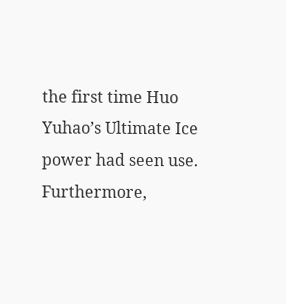the first time Huo Yuhao’s Ultimate Ice power had seen use. Furthermore,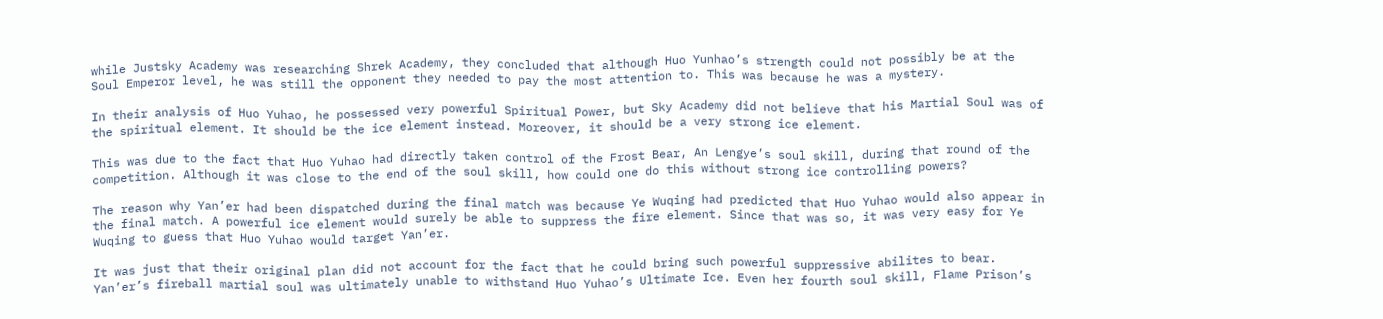while Justsky Academy was researching Shrek Academy, they concluded that although Huo Yunhao’s strength could not possibly be at the Soul Emperor level, he was still the opponent they needed to pay the most attention to. This was because he was a mystery.

In their analysis of Huo Yuhao, he possessed very powerful Spiritual Power, but Sky Academy did not believe that his Martial Soul was of the spiritual element. It should be the ice element instead. Moreover, it should be a very strong ice element.

This was due to the fact that Huo Yuhao had directly taken control of the Frost Bear, An Lengye’s soul skill, during that round of the competition. Although it was close to the end of the soul skill, how could one do this without strong ice controlling powers?

The reason why Yan’er had been dispatched during the final match was because Ye Wuqing had predicted that Huo Yuhao would also appear in the final match. A powerful ice element would surely be able to suppress the fire element. Since that was so, it was very easy for Ye Wuqing to guess that Huo Yuhao would target Yan’er.

It was just that their original plan did not account for the fact that he could bring such powerful suppressive abilites to bear. Yan’er’s fireball martial soul was ultimately unable to withstand Huo Yuhao’s Ultimate Ice. Even her fourth soul skill, Flame Prison’s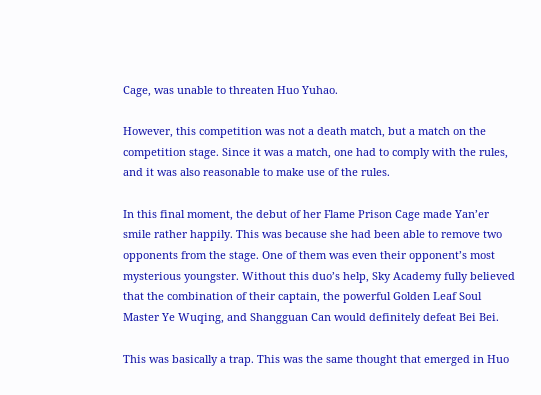Cage, was unable to threaten Huo Yuhao.

However, this competition was not a death match, but a match on the competition stage. Since it was a match, one had to comply with the rules, and it was also reasonable to make use of the rules.

In this final moment, the debut of her Flame Prison Cage made Yan’er smile rather happily. This was because she had been able to remove two opponents from the stage. One of them was even their opponent’s most mysterious youngster. Without this duo’s help, Sky Academy fully believed that the combination of their captain, the powerful Golden Leaf Soul Master Ye Wuqing, and Shangguan Can would definitely defeat Bei Bei.

This was basically a trap. This was the same thought that emerged in Huo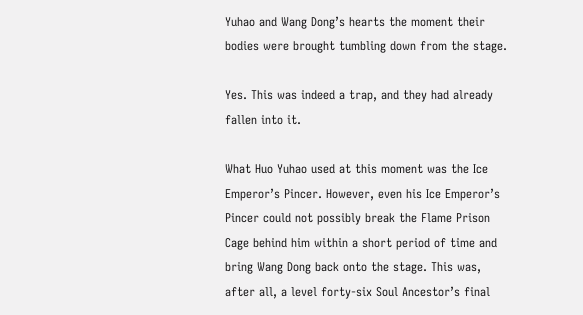Yuhao and Wang Dong’s hearts the moment their bodies were brought tumbling down from the stage.

Yes. This was indeed a trap, and they had already fallen into it.

What Huo Yuhao used at this moment was the Ice Emperor’s Pincer. However, even his Ice Emperor’s Pincer could not possibly break the Flame Prison Cage behind him within a short period of time and bring Wang Dong back onto the stage. This was, after all, a level forty-six Soul Ancestor’s final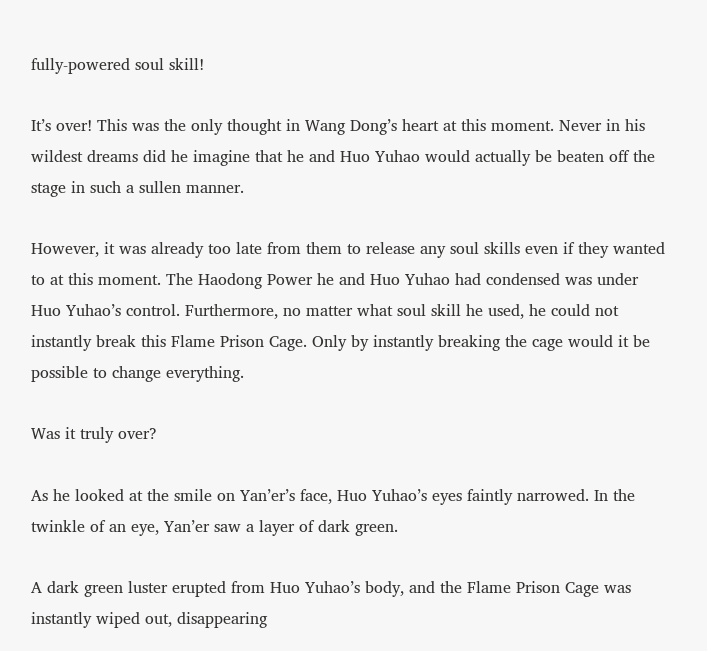fully-powered soul skill!

It’s over! This was the only thought in Wang Dong’s heart at this moment. Never in his wildest dreams did he imagine that he and Huo Yuhao would actually be beaten off the stage in such a sullen manner.

However, it was already too late from them to release any soul skills even if they wanted to at this moment. The Haodong Power he and Huo Yuhao had condensed was under Huo Yuhao’s control. Furthermore, no matter what soul skill he used, he could not instantly break this Flame Prison Cage. Only by instantly breaking the cage would it be possible to change everything.

Was it truly over?

As he looked at the smile on Yan’er’s face, Huo Yuhao’s eyes faintly narrowed. In the twinkle of an eye, Yan’er saw a layer of dark green.

A dark green luster erupted from Huo Yuhao’s body, and the Flame Prison Cage was instantly wiped out, disappearing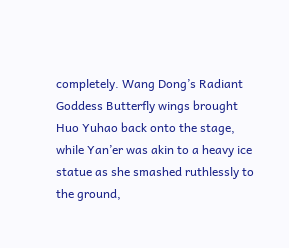completely. Wang Dong’s Radiant Goddess Butterfly wings brought Huo Yuhao back onto the stage, while Yan’er was akin to a heavy ice statue as she smashed ruthlessly to the ground,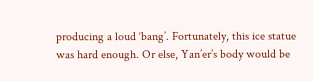producing a loud ‘bang’. Fortunately, this ice statue was hard enough. Or else, Yan’er’s body would be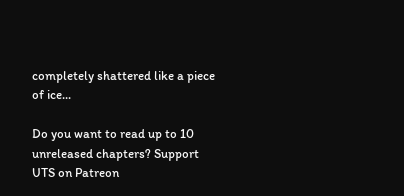completely shattered like a piece of ice...

Do you want to read up to 10 unreleased chapters? Support UTS on Patreon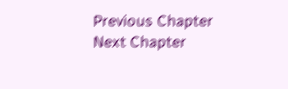Previous Chapter Next Chapter